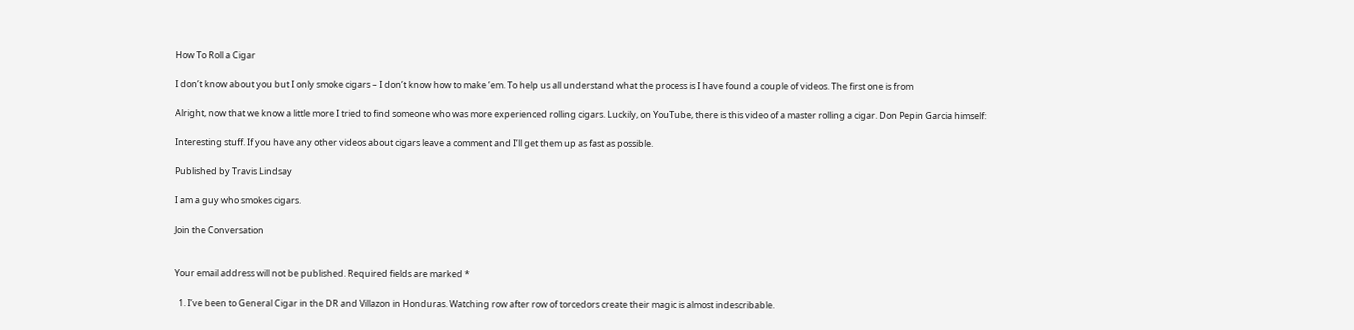How To Roll a Cigar

I don’t know about you but I only smoke cigars – I don’t know how to make ’em. To help us all understand what the process is I have found a couple of videos. The first one is from

Alright, now that we know a little more I tried to find someone who was more experienced rolling cigars. Luckily, on YouTube, there is this video of a master rolling a cigar. Don Pepin Garcia himself:

Interesting stuff. If you have any other videos about cigars leave a comment and I’ll get them up as fast as possible.

Published by Travis Lindsay

I am a guy who smokes cigars.

Join the Conversation


Your email address will not be published. Required fields are marked *

  1. I’ve been to General Cigar in the DR and Villazon in Honduras. Watching row after row of torcedors create their magic is almost indescribable.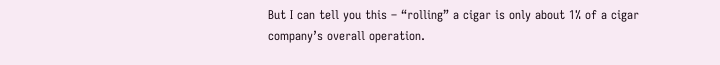But I can tell you this – “rolling” a cigar is only about 1% of a cigar company’s overall operation.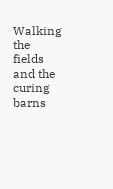Walking the fields and the curing barns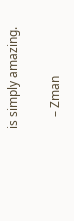is simply amazing.

    – Zman